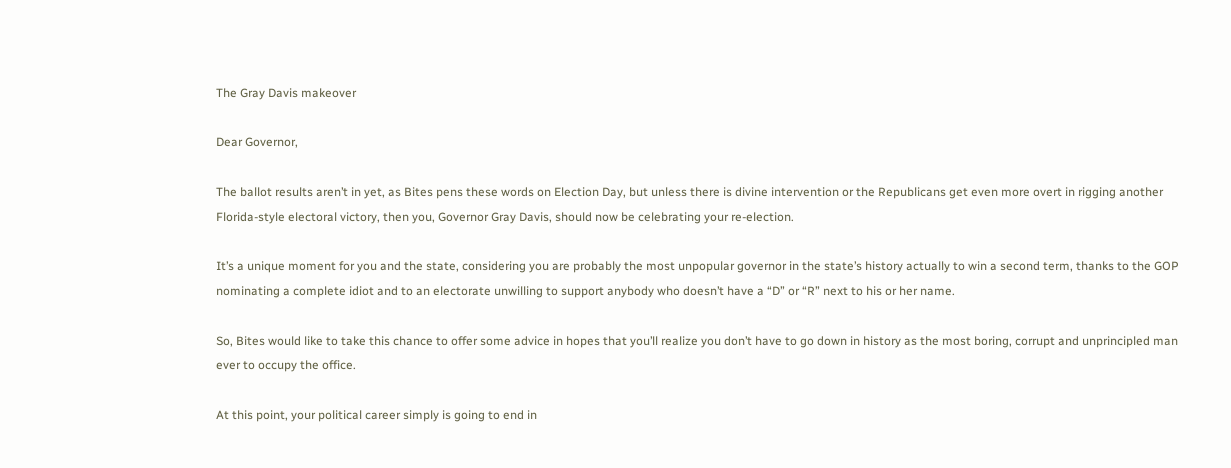The Gray Davis makeover

Dear Governor,

The ballot results aren’t in yet, as Bites pens these words on Election Day, but unless there is divine intervention or the Republicans get even more overt in rigging another Florida-style electoral victory, then you, Governor Gray Davis, should now be celebrating your re-election.

It’s a unique moment for you and the state, considering you are probably the most unpopular governor in the state’s history actually to win a second term, thanks to the GOP nominating a complete idiot and to an electorate unwilling to support anybody who doesn’t have a “D” or “R” next to his or her name.

So, Bites would like to take this chance to offer some advice in hopes that you’ll realize you don’t have to go down in history as the most boring, corrupt and unprincipled man ever to occupy the office.

At this point, your political career simply is going to end in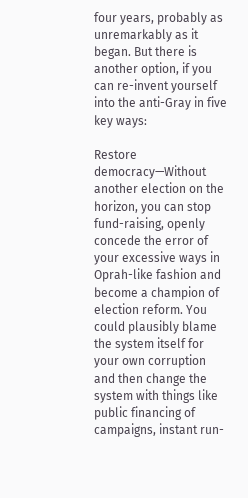four years, probably as unremarkably as it began. But there is another option, if you can re-invent yourself into the anti-Gray in five key ways:

Restore democracy—Without another election on the horizon, you can stop fund-raising, openly concede the error of your excessive ways in Oprah-like fashion and become a champion of election reform. You could plausibly blame the system itself for your own corruption and then change the system with things like public financing of campaigns, instant run-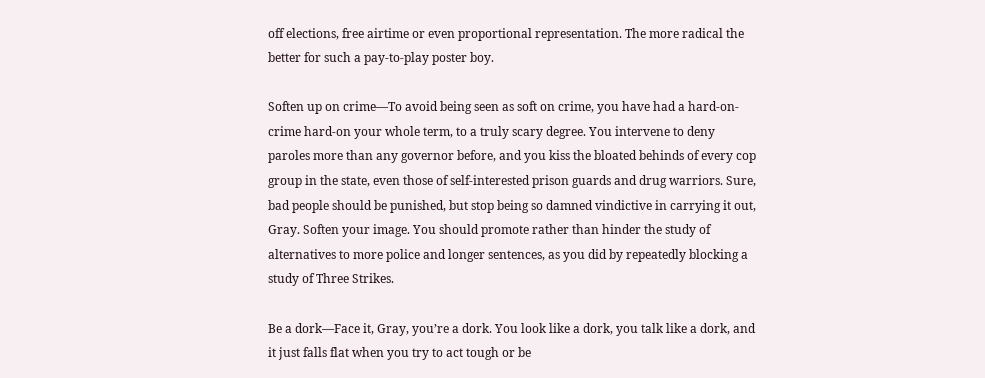off elections, free airtime or even proportional representation. The more radical the better for such a pay-to-play poster boy.

Soften up on crime—To avoid being seen as soft on crime, you have had a hard-on-crime hard-on your whole term, to a truly scary degree. You intervene to deny paroles more than any governor before, and you kiss the bloated behinds of every cop group in the state, even those of self-interested prison guards and drug warriors. Sure, bad people should be punished, but stop being so damned vindictive in carrying it out, Gray. Soften your image. You should promote rather than hinder the study of alternatives to more police and longer sentences, as you did by repeatedly blocking a study of Three Strikes.

Be a dork—Face it, Gray, you’re a dork. You look like a dork, you talk like a dork, and it just falls flat when you try to act tough or be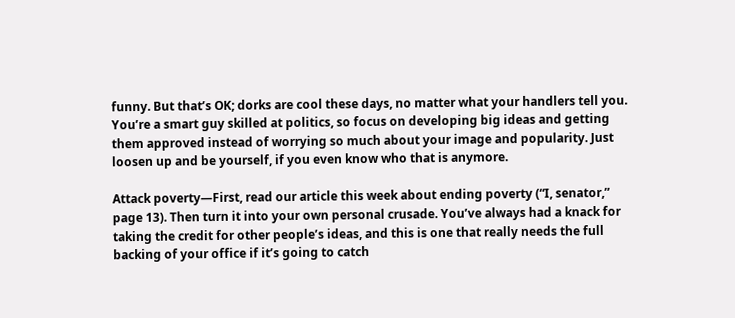funny. But that’s OK; dorks are cool these days, no matter what your handlers tell you. You’re a smart guy skilled at politics, so focus on developing big ideas and getting them approved instead of worrying so much about your image and popularity. Just loosen up and be yourself, if you even know who that is anymore.

Attack poverty—First, read our article this week about ending poverty (“I, senator,” page 13). Then turn it into your own personal crusade. You’ve always had a knack for taking the credit for other people’s ideas, and this is one that really needs the full backing of your office if it’s going to catch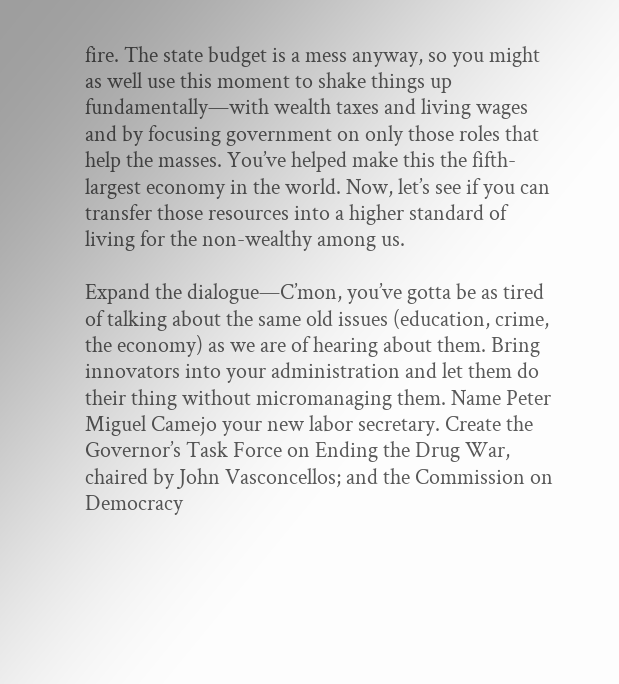fire. The state budget is a mess anyway, so you might as well use this moment to shake things up fundamentally—with wealth taxes and living wages and by focusing government on only those roles that help the masses. You’ve helped make this the fifth-largest economy in the world. Now, let’s see if you can transfer those resources into a higher standard of living for the non-wealthy among us.

Expand the dialogue—C’mon, you’ve gotta be as tired of talking about the same old issues (education, crime, the economy) as we are of hearing about them. Bring innovators into your administration and let them do their thing without micromanaging them. Name Peter Miguel Camejo your new labor secretary. Create the Governor’s Task Force on Ending the Drug War, chaired by John Vasconcellos; and the Commission on Democracy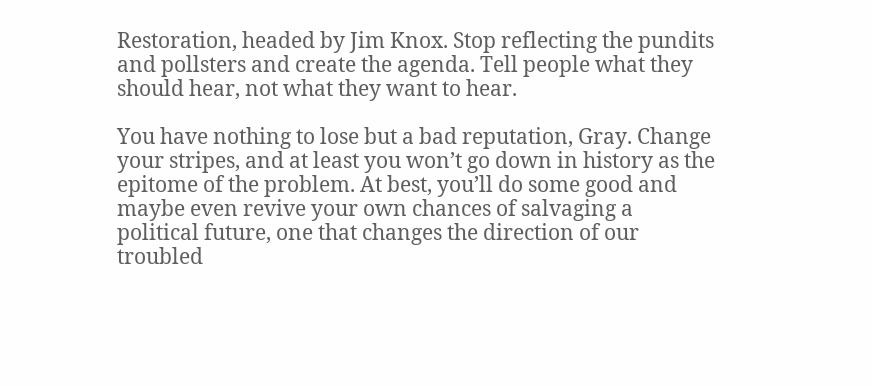Restoration, headed by Jim Knox. Stop reflecting the pundits and pollsters and create the agenda. Tell people what they should hear, not what they want to hear.

You have nothing to lose but a bad reputation, Gray. Change your stripes, and at least you won’t go down in history as the epitome of the problem. At best, you’ll do some good and maybe even revive your own chances of salvaging a political future, one that changes the direction of our troubled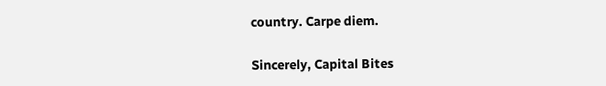country. Carpe diem.

Sincerely, Capital Bites